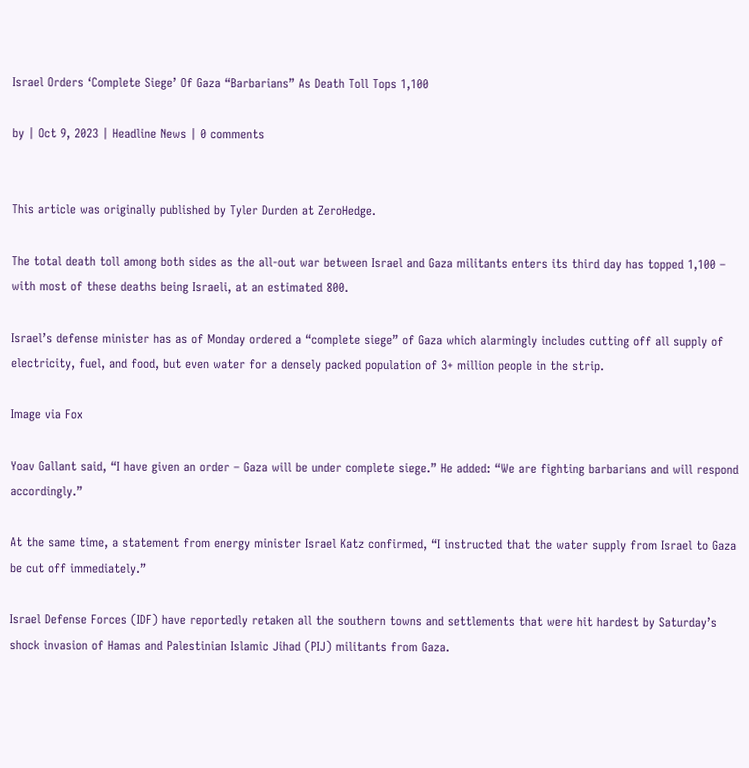Israel Orders ‘Complete Siege’ Of Gaza “Barbarians” As Death Toll Tops 1,100

by | Oct 9, 2023 | Headline News | 0 comments


This article was originally published by Tyler Durden at ZeroHedge.

The total death toll among both sides as the all-out war between Israel and Gaza militants enters its third day has topped 1,100 – with most of these deaths being Israeli, at an estimated 800.

Israel’s defense minister has as of Monday ordered a “complete siege” of Gaza which alarmingly includes cutting off all supply of electricity, fuel, and food, but even water for a densely packed population of 3+ million people in the strip.

Image via Fox

Yoav Gallant said, “I have given an order – Gaza will be under complete siege.” He added: “We are fighting barbarians and will respond accordingly.”

At the same time, a statement from energy minister Israel Katz confirmed, “I instructed that the water supply from Israel to Gaza be cut off immediately.”

Israel Defense Forces (IDF) have reportedly retaken all the southern towns and settlements that were hit hardest by Saturday’s shock invasion of Hamas and Palestinian Islamic Jihad (PIJ) militants from Gaza.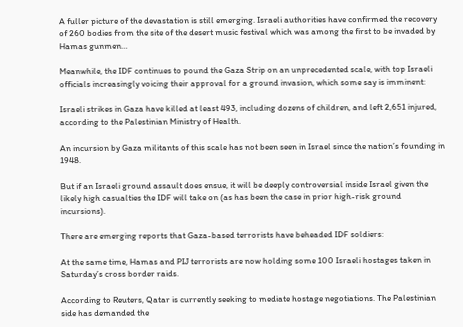A fuller picture of the devastation is still emerging. Israeli authorities have confirmed the recovery of 260 bodies from the site of the desert music festival which was among the first to be invaded by Hamas gunmen…

Meanwhile, the IDF continues to pound the Gaza Strip on an unprecedented scale, with top Israeli officials increasingly voicing their approval for a ground invasion, which some say is imminent:

Israeli strikes in Gaza have killed at least 493, including dozens of children, and left 2,651 injured, according to the Palestinian Ministry of Health.

An incursion by Gaza militants of this scale has not been seen in Israel since the nation’s founding in 1948.

But if an Israeli ground assault does ensue, it will be deeply controversial inside Israel given the likely high casualties the IDF will take on (as has been the case in prior high-risk ground incursions).

There are emerging reports that Gaza-based terrorists have beheaded IDF soldiers:

At the same time, Hamas and PIJ terrorists are now holding some 100 Israeli hostages taken in Saturday’s cross border raids.

According to Reuters, Qatar is currently seeking to mediate hostage negotiations. The Palestinian side has demanded the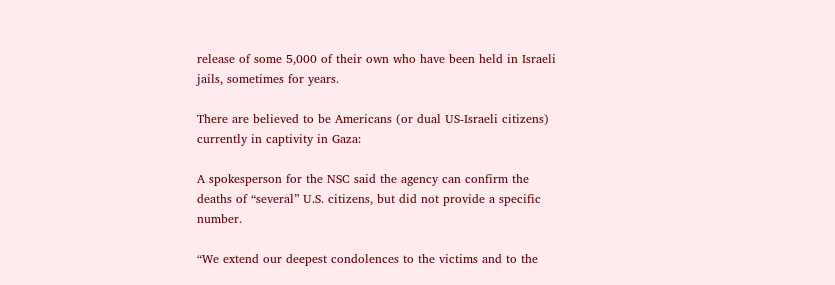release of some 5,000 of their own who have been held in Israeli jails, sometimes for years.

There are believed to be Americans (or dual US-Israeli citizens) currently in captivity in Gaza:

A spokesperson for the NSC said the agency can confirm the deaths of “several” U.S. citizens, but did not provide a specific number.

“We extend our deepest condolences to the victims and to the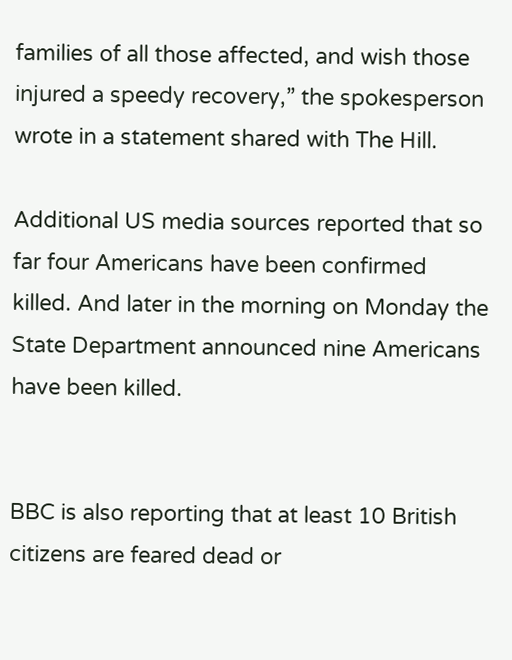families of all those affected, and wish those injured a speedy recovery,” the spokesperson wrote in a statement shared with The Hill.

Additional US media sources reported that so far four Americans have been confirmed killed. And later in the morning on Monday the State Department announced nine Americans have been killed.


BBC is also reporting that at least 10 British citizens are feared dead or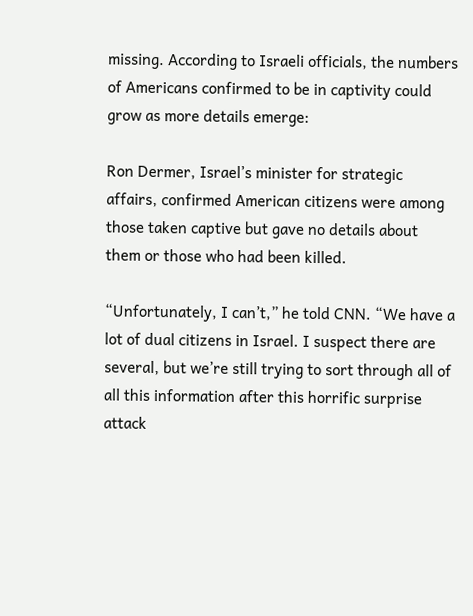missing. According to Israeli officials, the numbers of Americans confirmed to be in captivity could grow as more details emerge:

Ron Dermer, Israel’s minister for strategic affairs, confirmed American citizens were among those taken captive but gave no details about them or those who had been killed.

“Unfortunately, I can’t,” he told CNN. “We have a lot of dual citizens in Israel. I suspect there are several, but we’re still trying to sort through all of all this information after this horrific surprise attack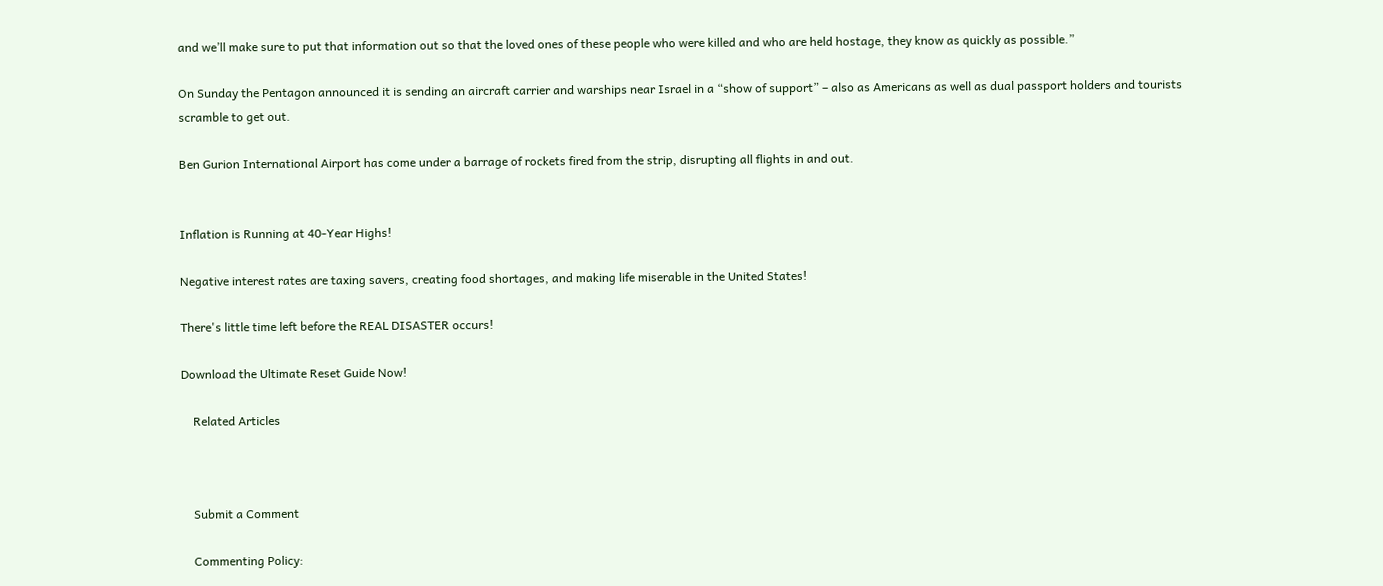and we’ll make sure to put that information out so that the loved ones of these people who were killed and who are held hostage, they know as quickly as possible.”

On Sunday the Pentagon announced it is sending an aircraft carrier and warships near Israel in a “show of support” – also as Americans as well as dual passport holders and tourists scramble to get out.

Ben Gurion International Airport has come under a barrage of rockets fired from the strip, disrupting all flights in and out.


Inflation is Running at 40-Year Highs!

Negative interest rates are taxing savers, creating food shortages, and making life miserable in the United States!

There's little time left before the REAL DISASTER occurs!

Download the Ultimate Reset Guide Now!

    Related Articles



    Submit a Comment

    Commenting Policy: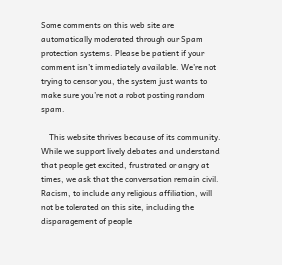Some comments on this web site are automatically moderated through our Spam protection systems. Please be patient if your comment isn’t immediately available. We’re not trying to censor you, the system just wants to make sure you’re not a robot posting random spam.

    This website thrives because of its community. While we support lively debates and understand that people get excited, frustrated or angry at times, we ask that the conversation remain civil. Racism, to include any religious affiliation, will not be tolerated on this site, including the disparagement of people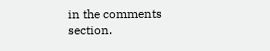in the comments section.